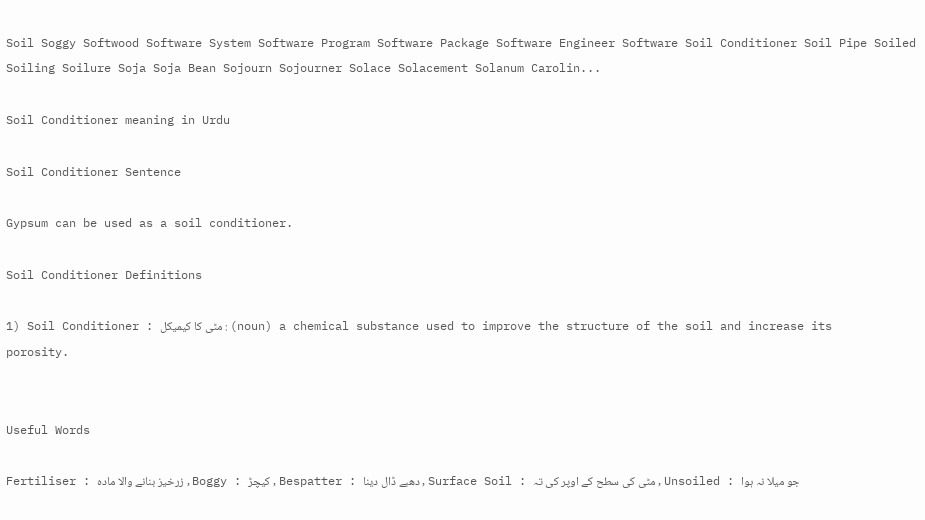Soil Soggy Softwood Software System Software Program Software Package Software Engineer Software Soil Conditioner Soil Pipe Soiled Soiling Soilure Soja Soja Bean Sojourn Sojourner Solace Solacement Solanum Carolin...

Soil Conditioner meaning in Urdu

Soil Conditioner Sentence

Gypsum can be used as a soil conditioner.

Soil Conditioner Definitions

1) Soil Conditioner : مٹی کا کیمیکل : (noun) a chemical substance used to improve the structure of the soil and increase its porosity.


Useful Words

Fertiliser : زرخیز بنانے والا مادہ , Boggy : کیچڑ , Bespatter : دھبے ڈال دینا , Surface Soil : مٹی کی سطح کے اوپر کی تہ , Unsoiled : جو میلا نہ ہوا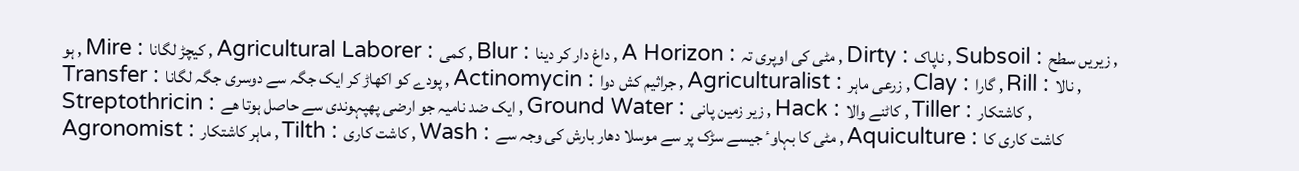ہو , Mire : کیچڑ لگانا , Agricultural Laborer : کمی , Blur : داغ دار کر دینا , A Horizon : مٹی کی اوپری تہ , Dirty : ناپاک , Subsoil : زیریں سطح , Transfer : پودے کو اکھاڑ کر ایک جگہ سے دوسری جگہ لگانا , Actinomycin : جراثیم کش دوا , Agriculturalist : زرعی ماہر , Clay : گارا , Rill : نالا , Streptothricin : ایک ضد نامیہ جو ارضی پھپہوندی سے حاصل ہوتا ھے , Ground Water : زیر زمین پانی , Hack : کاٹنے والا , Tiller : کاشتکار , Agronomist : ماہر کاشتکار , Tilth : کاشت کاری , Wash : مٹی کا بہاوٴ جیسے سڑک پر سے موسلا دھار بارش کی وجہ سے , Aquiculture : کاشت کاری کا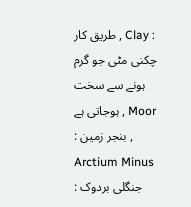طریق کار , Clay : چکنی مٹی جو گرم ہونے سے سخت ہوجاتی ہے , Moor : بنجر زمین , Arctium Minus : جنگلی بردوک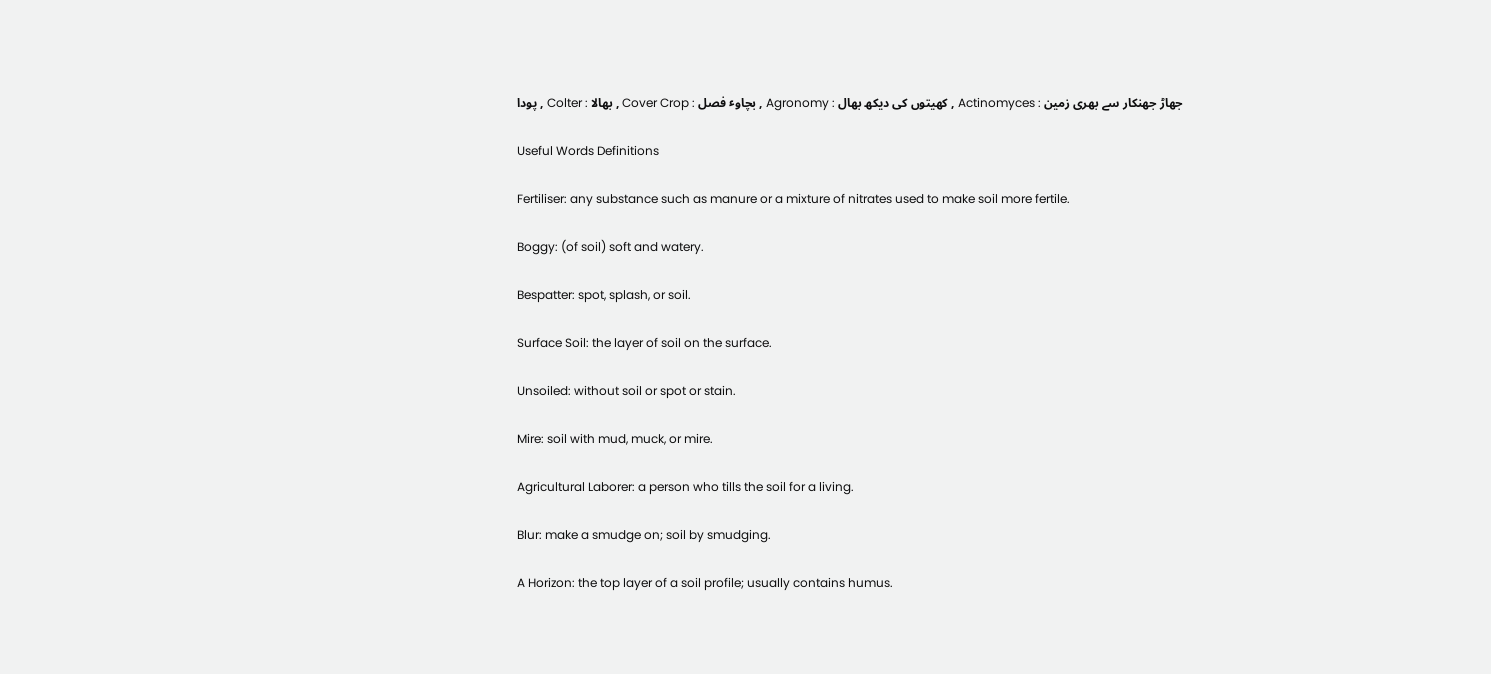پودا , Colter : بھالا , Cover Crop : بچاوٴ فصل , Agronomy : کھيتوں کی ديکھ بھال , Actinomyces : جھاڑ جھنکار سے بھری زمین

Useful Words Definitions

Fertiliser: any substance such as manure or a mixture of nitrates used to make soil more fertile.

Boggy: (of soil) soft and watery.

Bespatter: spot, splash, or soil.

Surface Soil: the layer of soil on the surface.

Unsoiled: without soil or spot or stain.

Mire: soil with mud, muck, or mire.

Agricultural Laborer: a person who tills the soil for a living.

Blur: make a smudge on; soil by smudging.

A Horizon: the top layer of a soil profile; usually contains humus.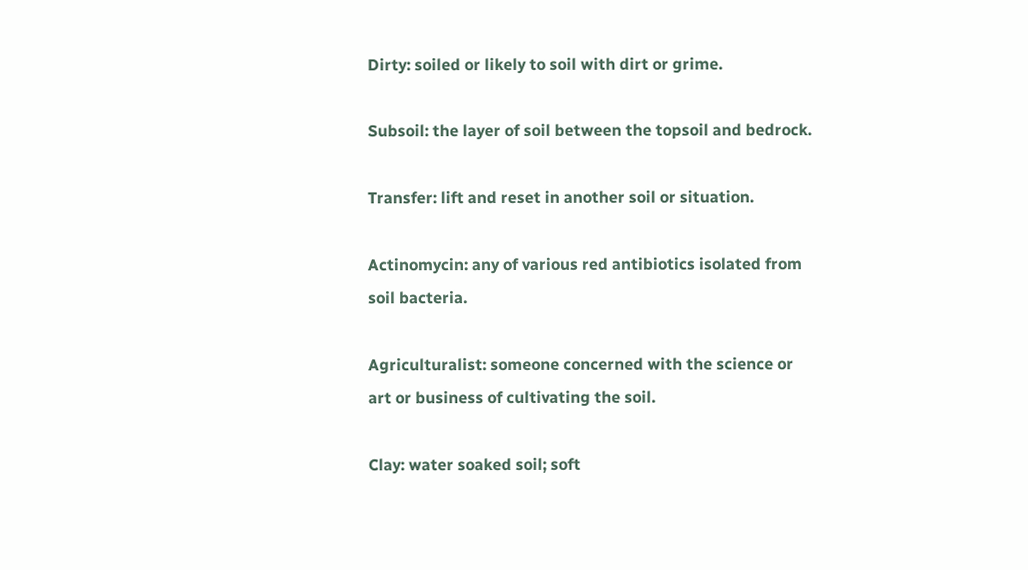Dirty: soiled or likely to soil with dirt or grime.

Subsoil: the layer of soil between the topsoil and bedrock.

Transfer: lift and reset in another soil or situation.

Actinomycin: any of various red antibiotics isolated from soil bacteria.

Agriculturalist: someone concerned with the science or art or business of cultivating the soil.

Clay: water soaked soil; soft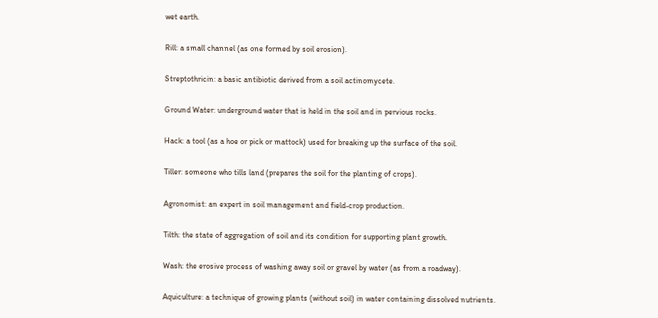wet earth.

Rill: a small channel (as one formed by soil erosion).

Streptothricin: a basic antibiotic derived from a soil actinomycete.

Ground Water: underground water that is held in the soil and in pervious rocks.

Hack: a tool (as a hoe or pick or mattock) used for breaking up the surface of the soil.

Tiller: someone who tills land (prepares the soil for the planting of crops).

Agronomist: an expert in soil management and field-crop production.

Tilth: the state of aggregation of soil and its condition for supporting plant growth.

Wash: the erosive process of washing away soil or gravel by water (as from a roadway).

Aquiculture: a technique of growing plants (without soil) in water containing dissolved nutrients.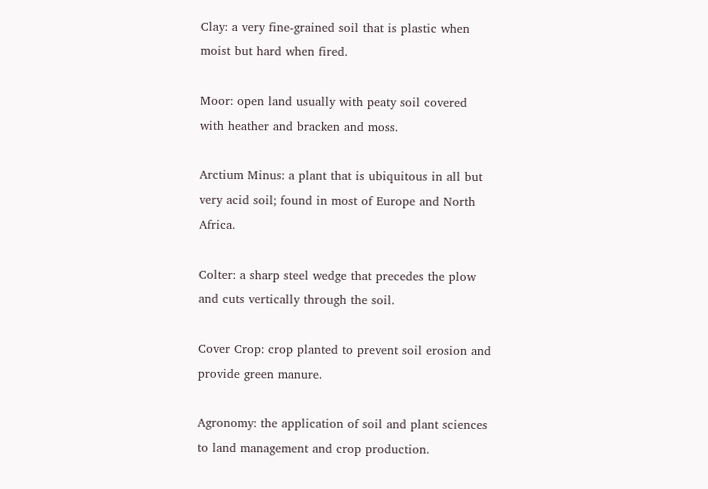Clay: a very fine-grained soil that is plastic when moist but hard when fired.

Moor: open land usually with peaty soil covered with heather and bracken and moss.

Arctium Minus: a plant that is ubiquitous in all but very acid soil; found in most of Europe and North Africa.

Colter: a sharp steel wedge that precedes the plow and cuts vertically through the soil.

Cover Crop: crop planted to prevent soil erosion and provide green manure.

Agronomy: the application of soil and plant sciences to land management and crop production.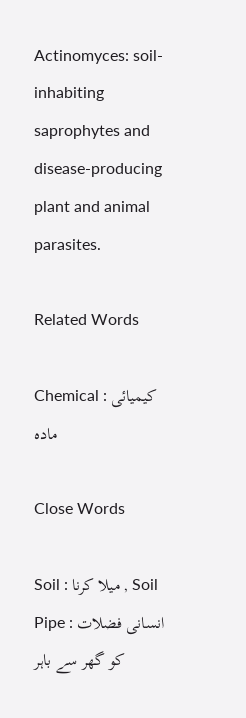Actinomyces: soil-inhabiting saprophytes and disease-producing plant and animal parasites.

Related Words

Chemical : کیمیائی مادہ

Close Words

Soil : میلا کرنا , Soil Pipe : انسانی فضلات کو گھر سے باہر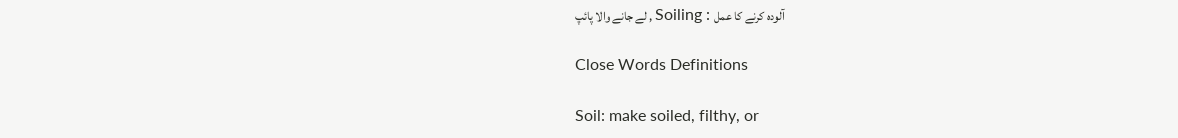لے جانے والا پائپ , Soiling : آلودہ کرنے کا عمل

Close Words Definitions

Soil: make soiled, filthy, or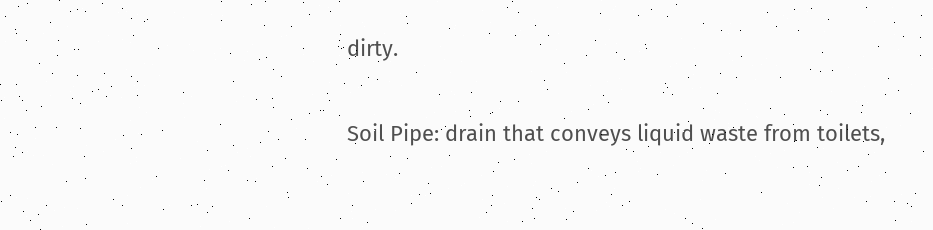dirty.

Soil Pipe: drain that conveys liquid waste from toilets,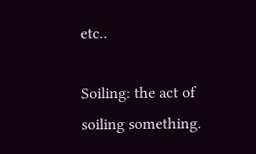etc..

Soiling: the act of soiling something.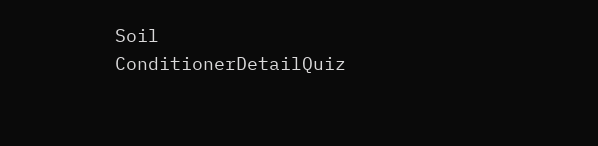Soil ConditionerDetailQuiz